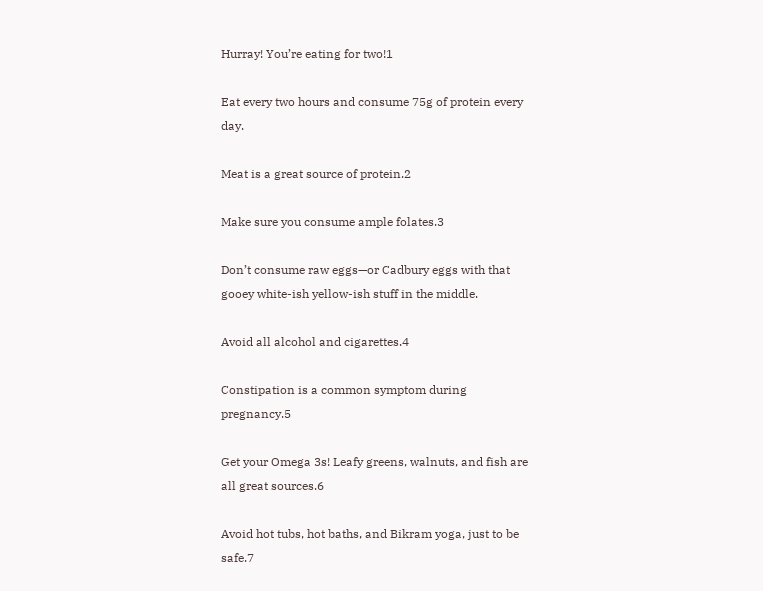Hurray! You’re eating for two!1

Eat every two hours and consume 75g of protein every day.

Meat is a great source of protein.2

Make sure you consume ample folates.3

Don’t consume raw eggs—or Cadbury eggs with that gooey white-ish yellow-ish stuff in the middle.

Avoid all alcohol and cigarettes.4

Constipation is a common symptom during pregnancy.5

Get your Omega 3s! Leafy greens, walnuts, and fish are all great sources.6

Avoid hot tubs, hot baths, and Bikram yoga, just to be safe.7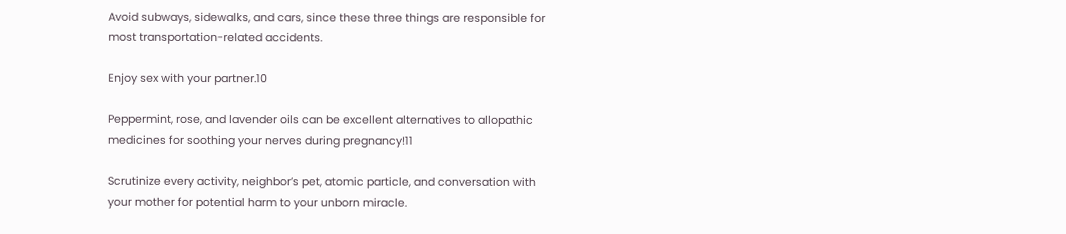Avoid subways, sidewalks, and cars, since these three things are responsible for most transportation-related accidents.

Enjoy sex with your partner.10

Peppermint, rose, and lavender oils can be excellent alternatives to allopathic medicines for soothing your nerves during pregnancy!11

Scrutinize every activity, neighbor’s pet, atomic particle, and conversation with your mother for potential harm to your unborn miracle.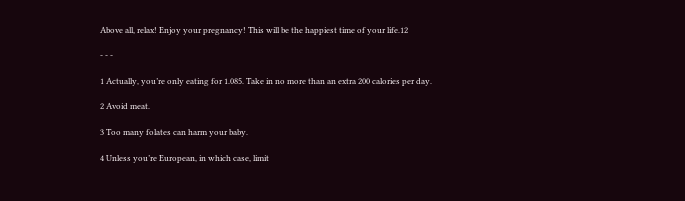Above all, relax! Enjoy your pregnancy! This will be the happiest time of your life.12

- - -

1 Actually, you’re only eating for 1.085. Take in no more than an extra 200 calories per day.

2 Avoid meat.

3 Too many folates can harm your baby.

4 Unless you’re European, in which case, limit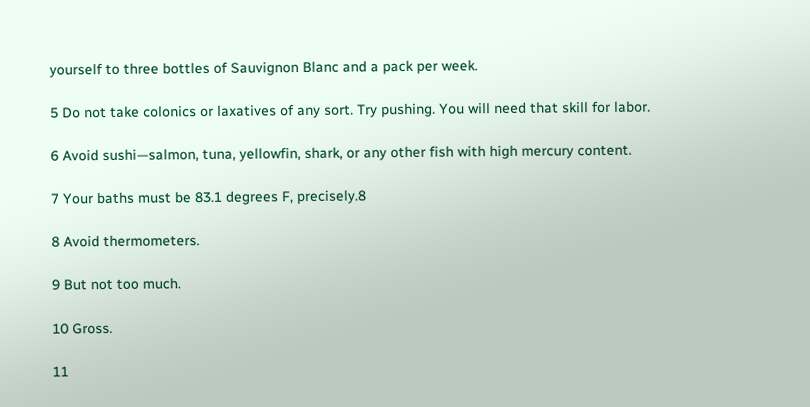yourself to three bottles of Sauvignon Blanc and a pack per week.

5 Do not take colonics or laxatives of any sort. Try pushing. You will need that skill for labor.

6 Avoid sushi—salmon, tuna, yellowfin, shark, or any other fish with high mercury content.

7 Your baths must be 83.1 degrees F, precisely.8

8 Avoid thermometers.

9 But not too much.

10 Gross.

11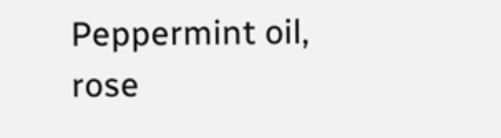Peppermint oil, rose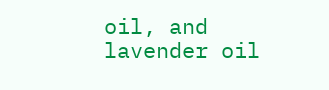oil, and lavender oil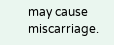may cause miscarriage.